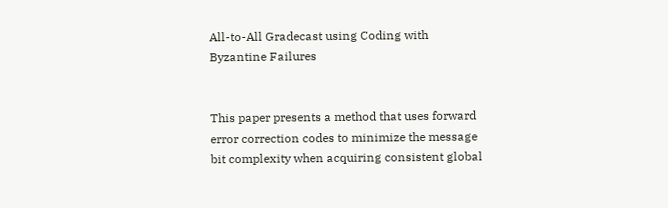All-to-All Gradecast using Coding with Byzantine Failures


This paper presents a method that uses forward error correction codes to minimize the message bit complexity when acquiring consistent global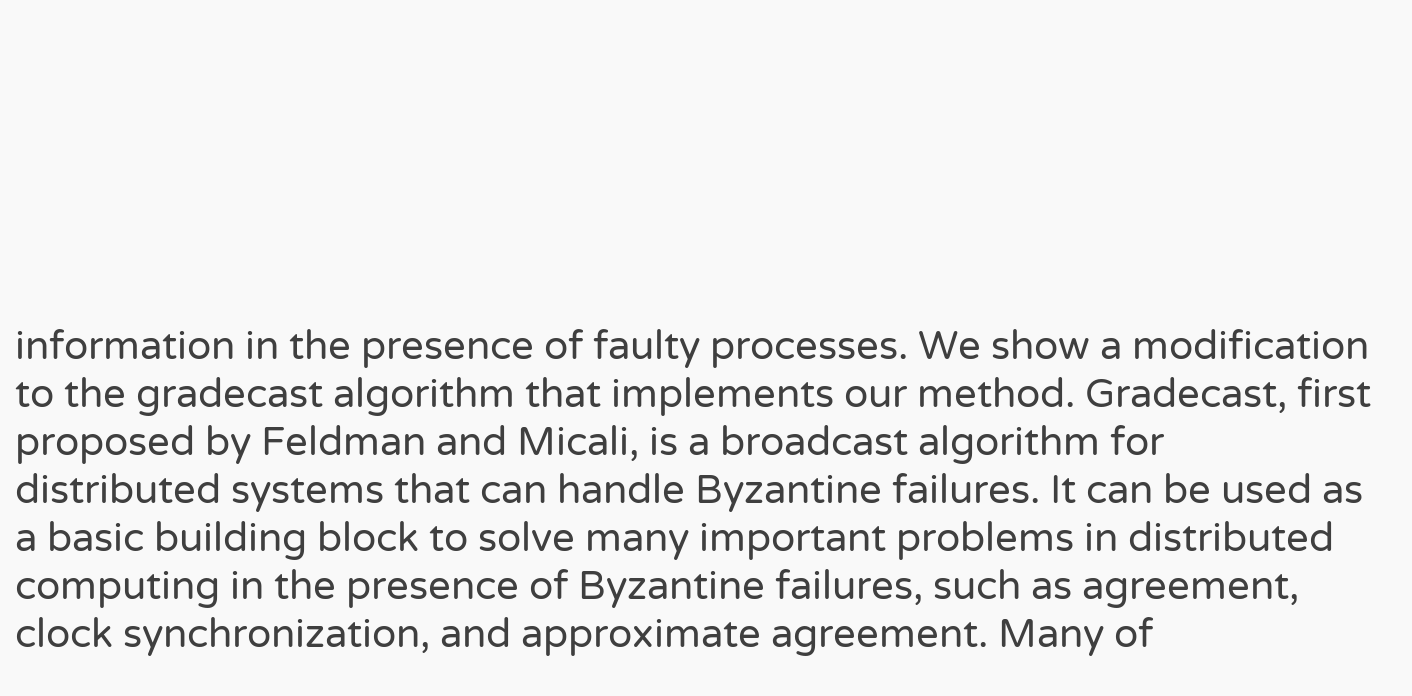information in the presence of faulty processes. We show a modification to the gradecast algorithm that implements our method. Gradecast, first proposed by Feldman and Micali, is a broadcast algorithm for distributed systems that can handle Byzantine failures. It can be used as a basic building block to solve many important problems in distributed computing in the presence of Byzantine failures, such as agreement, clock synchronization, and approximate agreement. Many of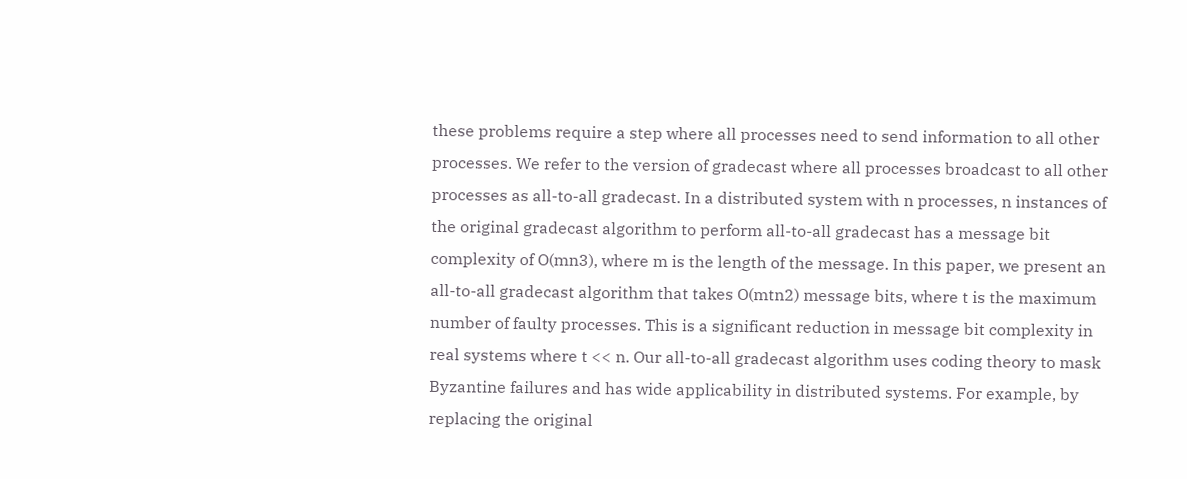these problems require a step where all processes need to send information to all other processes. We refer to the version of gradecast where all processes broadcast to all other processes as all-to-all gradecast. In a distributed system with n processes, n instances of the original gradecast algorithm to perform all-to-all gradecast has a message bit complexity of O(mn3), where m is the length of the message. In this paper, we present an all-to-all gradecast algorithm that takes O(mtn2) message bits, where t is the maximum number of faulty processes. This is a significant reduction in message bit complexity in real systems where t << n. Our all-to-all gradecast algorithm uses coding theory to mask Byzantine failures and has wide applicability in distributed systems. For example, by replacing the original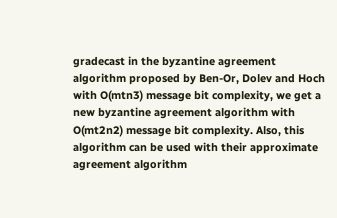gradecast in the byzantine agreement algorithm proposed by Ben-Or, Dolev and Hoch with O(mtn3) message bit complexity, we get a new byzantine agreement algorithm with O(mt2n2) message bit complexity. Also, this algorithm can be used with their approximate agreement algorithm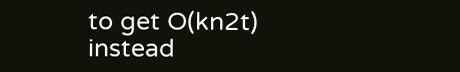to get O(kn2t) instead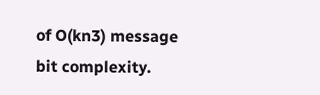of O(kn3) message bit complexity.